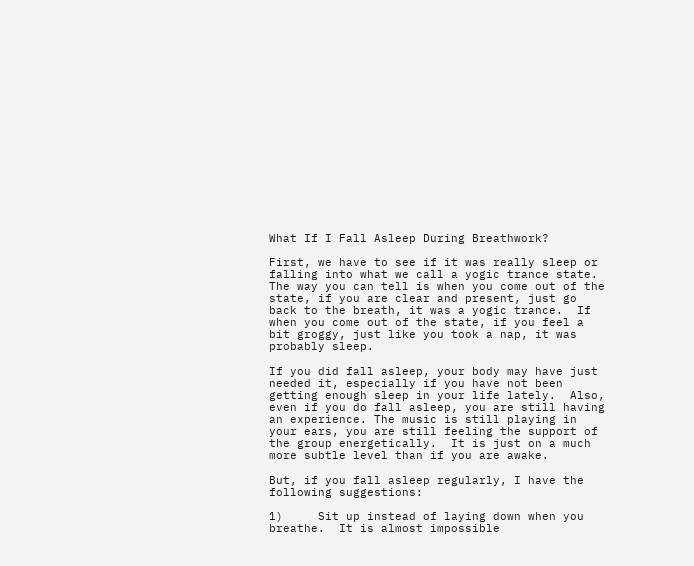What If I Fall Asleep During Breathwork?

First, we have to see if it was really sleep or falling into what we call a yogic trance state. The way you can tell is when you come out of the state, if you are clear and present, just go back to the breath, it was a yogic trance.  If when you come out of the state, if you feel a bit groggy, just like you took a nap, it was probably sleep.

If you did fall asleep, your body may have just needed it, especially if you have not been getting enough sleep in your life lately.  Also, even if you do fall asleep, you are still having an experience. The music is still playing in your ears, you are still feeling the support of the group energetically.  It is just on a much more subtle level than if you are awake.

But, if you fall asleep regularly, I have the following suggestions:

1)     Sit up instead of laying down when you breathe.  It is almost impossible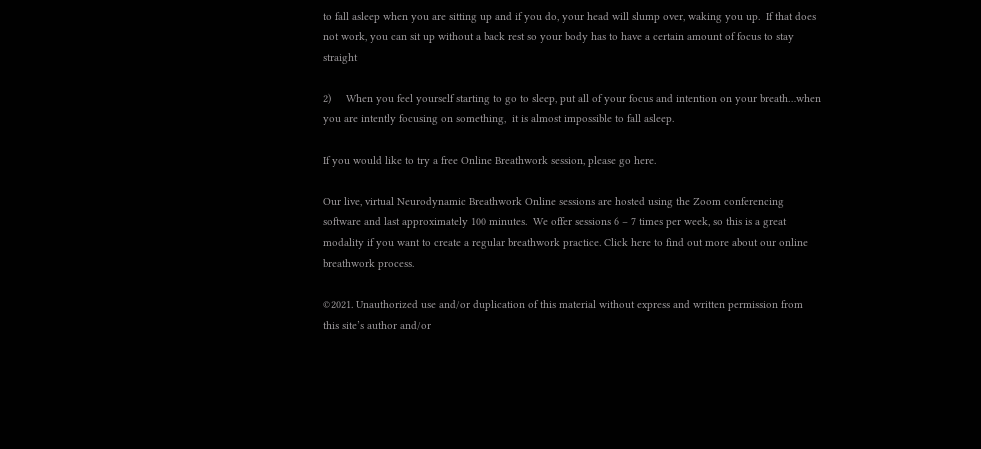to fall asleep when you are sitting up and if you do, your head will slump over, waking you up.  If that does not work, you can sit up without a back rest so your body has to have a certain amount of focus to stay straight

2)     When you feel yourself starting to go to sleep, put all of your focus and intention on your breath…when you are intently focusing on something,  it is almost impossible to fall asleep.

If you would like to try a free Online Breathwork session, please go here.

Our live, virtual Neurodynamic Breathwork Online sessions are hosted using the Zoom conferencing software and last approximately 100 minutes.  We offer sessions 6 – 7 times per week, so this is a great modality if you want to create a regular breathwork practice. Click here to find out more about our online breathwork process.

©2021. Unauthorized use and/or duplication of this material without express and written permission from this site’s author and/or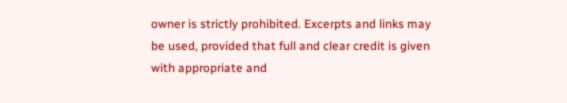owner is strictly prohibited. Excerpts and links may be used, provided that full and clear credit is given with appropriate and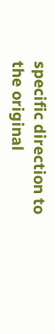specific direction to the original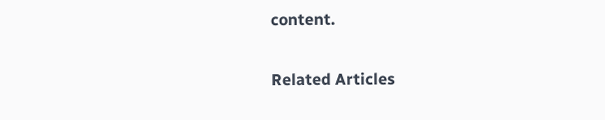content.

Related Articles